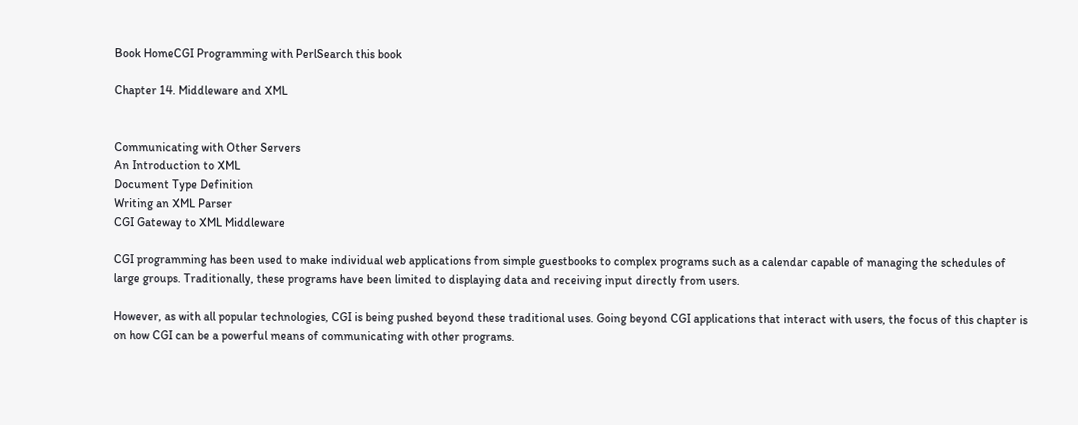Book HomeCGI Programming with PerlSearch this book

Chapter 14. Middleware and XML


Communicating with Other Servers
An Introduction to XML
Document Type Definition
Writing an XML Parser
CGI Gateway to XML Middleware

CGI programming has been used to make individual web applications from simple guestbooks to complex programs such as a calendar capable of managing the schedules of large groups. Traditionally, these programs have been limited to displaying data and receiving input directly from users.

However, as with all popular technologies, CGI is being pushed beyond these traditional uses. Going beyond CGI applications that interact with users, the focus of this chapter is on how CGI can be a powerful means of communicating with other programs.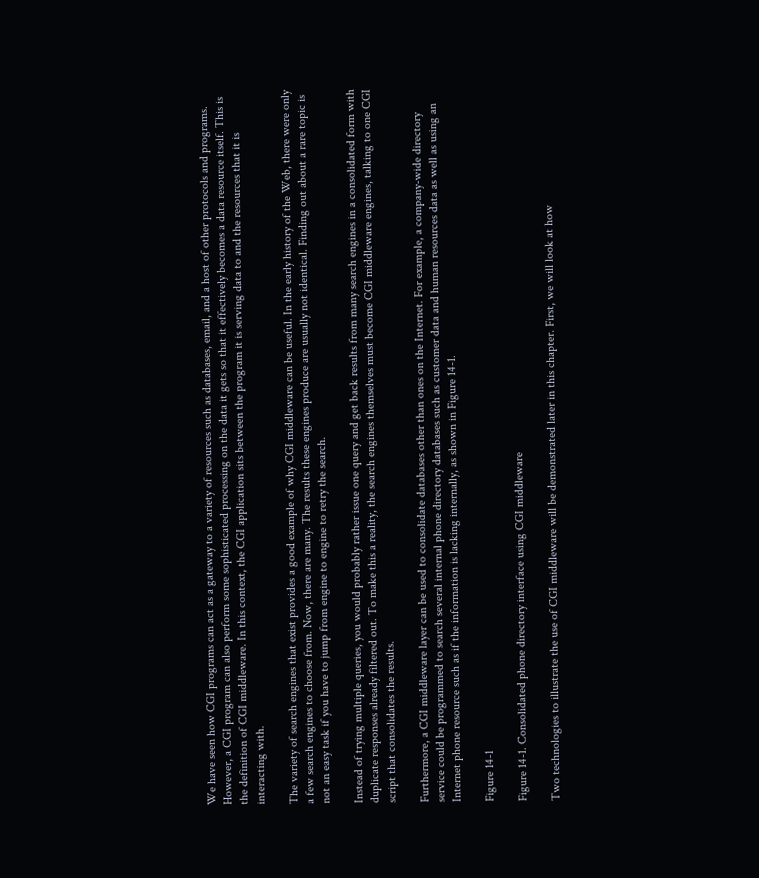We have seen how CGI programs can act as a gateway to a variety of resources such as databases, email, and a host of other protocols and programs. However, a CGI program can also perform some sophisticated processing on the data it gets so that it effectively becomes a data resource itself. This is the definition of CGI middleware. In this context, the CGI application sits between the program it is serving data to and the resources that it is interacting with.

The variety of search engines that exist provides a good example of why CGI middleware can be useful. In the early history of the Web, there were only a few search engines to choose from. Now, there are many. The results these engines produce are usually not identical. Finding out about a rare topic is not an easy task if you have to jump from engine to engine to retry the search.

Instead of trying multiple queries, you would probably rather issue one query and get back results from many search engines in a consolidated form with duplicate responses already filtered out. To make this a reality, the search engines themselves must become CGI middleware engines, talking to one CGI script that consolidates the results.

Furthermore, a CGI middleware layer can be used to consolidate databases other than ones on the Internet. For example, a company-wide directory service could be programmed to search several internal phone directory databases such as customer data and human resources data as well as using an Internet phone resource such as if the information is lacking internally, as shown in Figure 14-1.

Figure 14-1

Figure 14-1. Consolidated phone directory interface using CGI middleware

Two technologies to illustrate the use of CGI middleware will be demonstrated later in this chapter. First, we will look at how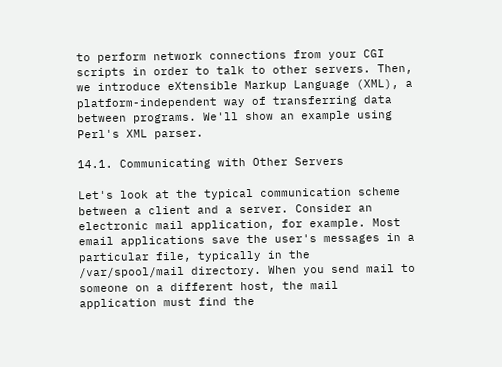to perform network connections from your CGI scripts in order to talk to other servers. Then, we introduce eXtensible Markup Language (XML), a platform-independent way of transferring data between programs. We'll show an example using Perl's XML parser.

14.1. Communicating with Other Servers

Let's look at the typical communication scheme between a client and a server. Consider an electronic mail application, for example. Most email applications save the user's messages in a particular file, typically in the /var/spool/mail directory. When you send mail to someone on a different host, the mail application must find the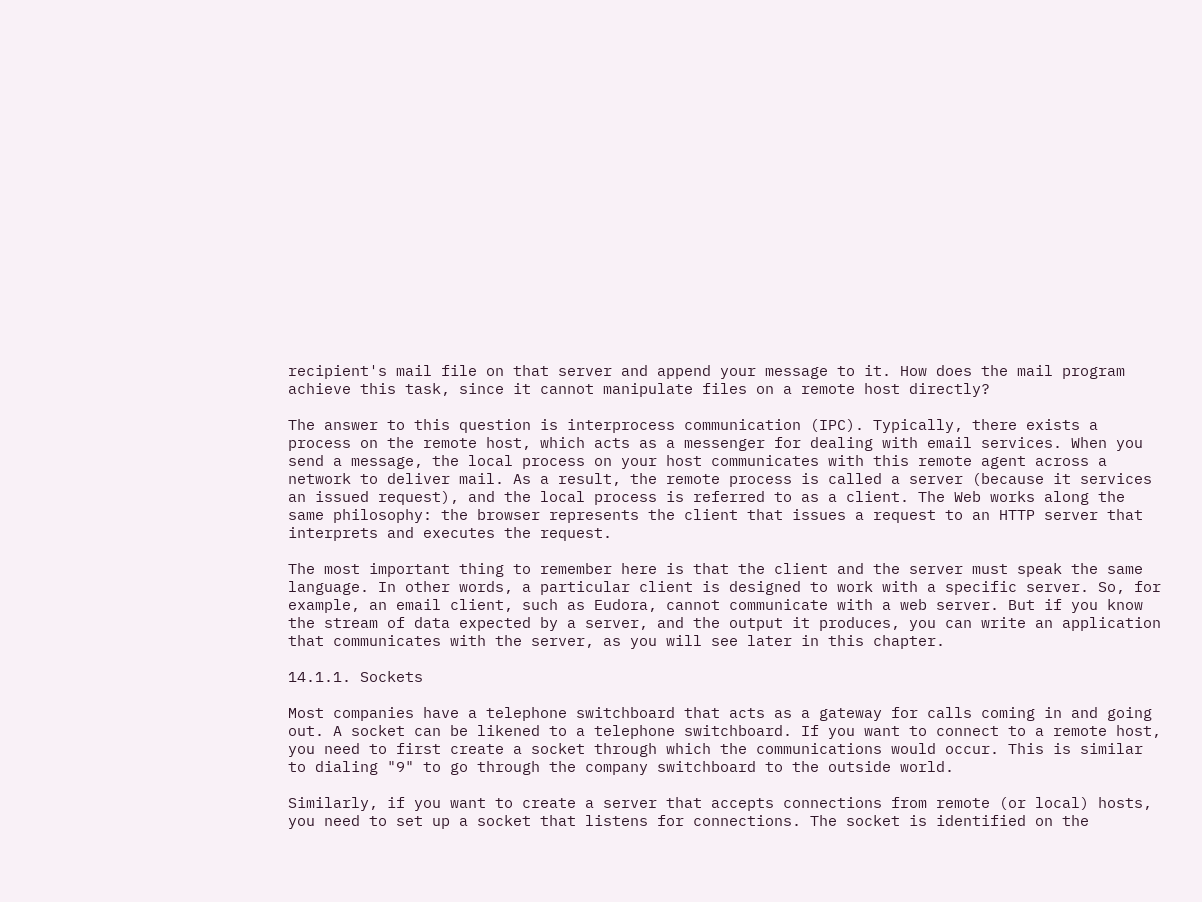recipient's mail file on that server and append your message to it. How does the mail program achieve this task, since it cannot manipulate files on a remote host directly?

The answer to this question is interprocess communication (IPC). Typically, there exists a process on the remote host, which acts as a messenger for dealing with email services. When you send a message, the local process on your host communicates with this remote agent across a network to deliver mail. As a result, the remote process is called a server (because it services an issued request), and the local process is referred to as a client. The Web works along the same philosophy: the browser represents the client that issues a request to an HTTP server that interprets and executes the request.

The most important thing to remember here is that the client and the server must speak the same language. In other words, a particular client is designed to work with a specific server. So, for example, an email client, such as Eudora, cannot communicate with a web server. But if you know the stream of data expected by a server, and the output it produces, you can write an application that communicates with the server, as you will see later in this chapter.

14.1.1. Sockets

Most companies have a telephone switchboard that acts as a gateway for calls coming in and going out. A socket can be likened to a telephone switchboard. If you want to connect to a remote host, you need to first create a socket through which the communications would occur. This is similar to dialing "9" to go through the company switchboard to the outside world.

Similarly, if you want to create a server that accepts connections from remote (or local) hosts, you need to set up a socket that listens for connections. The socket is identified on the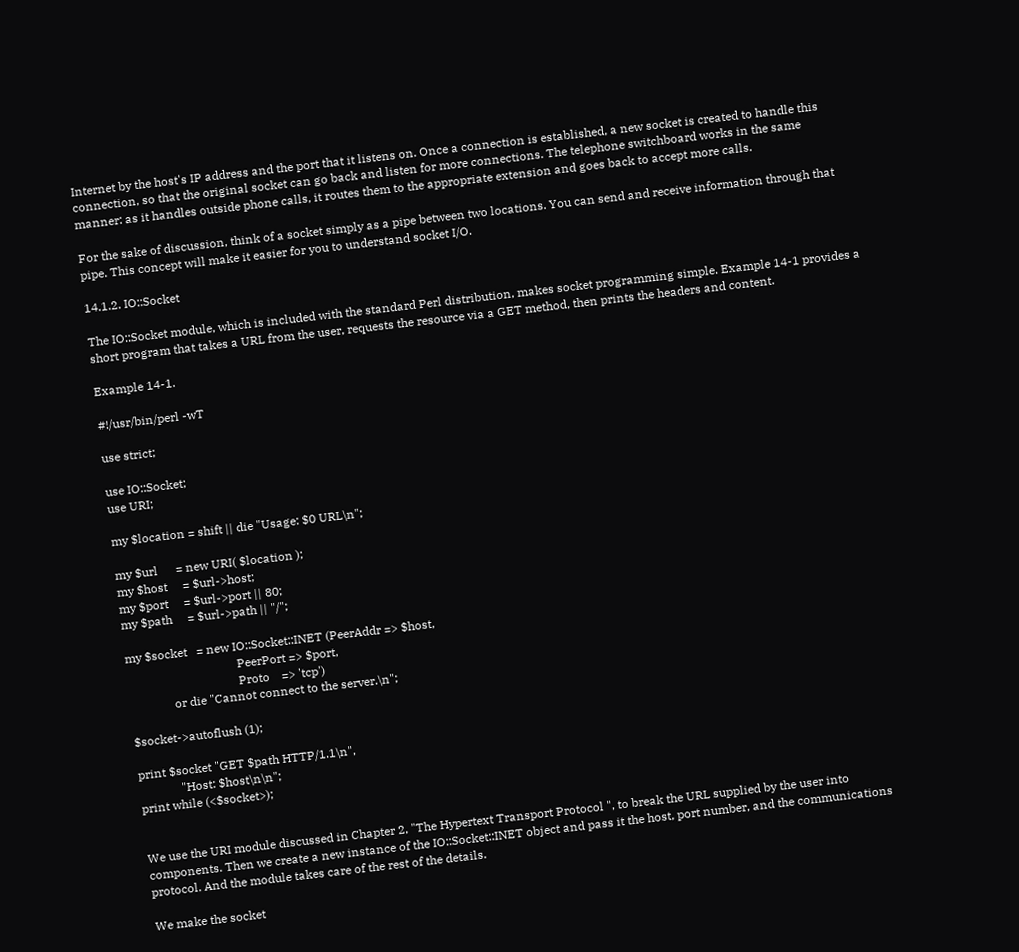Internet by the host's IP address and the port that it listens on. Once a connection is established, a new socket is created to handle this connection, so that the original socket can go back and listen for more connections. The telephone switchboard works in the same manner: as it handles outside phone calls, it routes them to the appropriate extension and goes back to accept more calls.

For the sake of discussion, think of a socket simply as a pipe between two locations. You can send and receive information through that pipe. This concept will make it easier for you to understand socket I/O.

14.1.2. IO::Socket

The IO::Socket module, which is included with the standard Perl distribution, makes socket programming simple. Example 14-1 provides a short program that takes a URL from the user, requests the resource via a GET method, then prints the headers and content.

Example 14-1.

#!/usr/bin/perl -wT

use strict;

use IO::Socket;
use URI;

my $location = shift || die "Usage: $0 URL\n";

my $url      = new URI( $location );
my $host     = $url->host;
my $port     = $url->port || 80;
my $path     = $url->path || "/";

my $socket   = new IO::Socket::INET (PeerAddr => $host,
                                     PeerPort => $port,
                                     Proto    => 'tcp')
               or die "Cannot connect to the server.\n";

$socket->autoflush (1);

print $socket "GET $path HTTP/1.1\n",
              "Host: $host\n\n";
print while (<$socket>);


We use the URI module discussed in Chapter 2, "The Hypertext Transport Protocol ", to break the URL supplied by the user into components. Then we create a new instance of the IO::Socket::INET object and pass it the host, port number, and the communications protocol. And the module takes care of the rest of the details.

We make the socket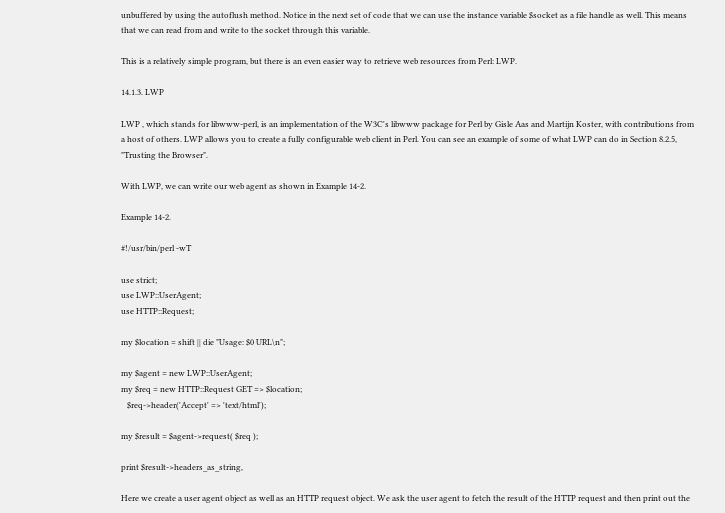unbuffered by using the autoflush method. Notice in the next set of code that we can use the instance variable $socket as a file handle as well. This means that we can read from and write to the socket through this variable.

This is a relatively simple program, but there is an even easier way to retrieve web resources from Perl: LWP.

14.1.3. LWP

LWP , which stands for libwww-perl, is an implementation of the W3C's libwww package for Perl by Gisle Aas and Martijn Koster, with contributions from a host of others. LWP allows you to create a fully configurable web client in Perl. You can see an example of some of what LWP can do in Section 8.2.5, "Trusting the Browser".

With LWP, we can write our web agent as shown in Example 14-2.

Example 14-2.

#!/usr/bin/perl -wT

use strict;
use LWP::UserAgent;
use HTTP::Request;

my $location = shift || die "Usage: $0 URL\n";

my $agent = new LWP::UserAgent;
my $req = new HTTP::Request GET => $location;
   $req->header('Accept' => 'text/html');

my $result = $agent->request( $req );

print $result->headers_as_string,

Here we create a user agent object as well as an HTTP request object. We ask the user agent to fetch the result of the HTTP request and then print out the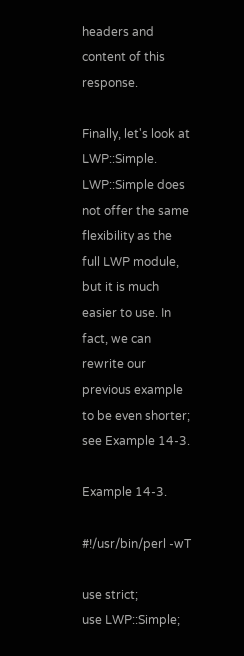headers and content of this response.

Finally, let's look at LWP::Simple. LWP::Simple does not offer the same flexibility as the full LWP module, but it is much easier to use. In fact, we can rewrite our previous example to be even shorter; see Example 14-3.

Example 14-3.

#!/usr/bin/perl -wT

use strict;
use LWP::Simple;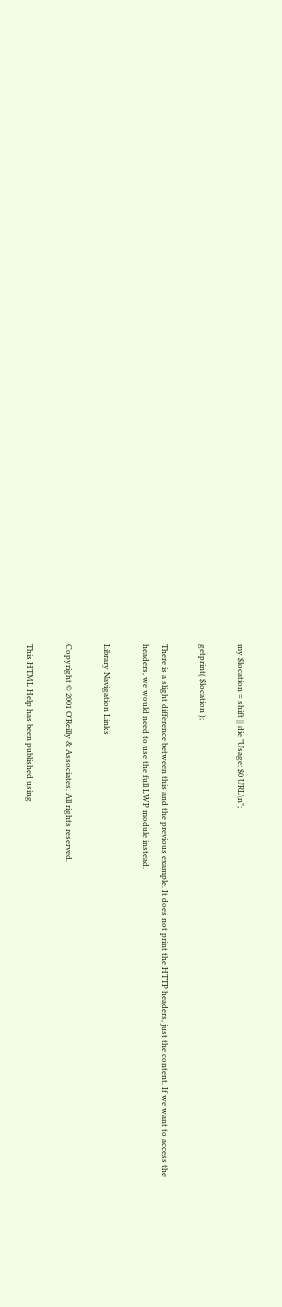my $location = shift || die "Usage: $0 URL\n";

getprint( $location );

There is a slight difference between this and the previous example. It does not print the HTTP headers, just the content. If we want to access the headers, we would need to use the full LWP module instead.

Library Navigation Links

Copyright © 2001 O'Reilly & Associates. All rights reserved.

This HTML Help has been published using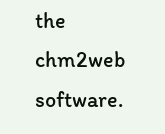the chm2web software.